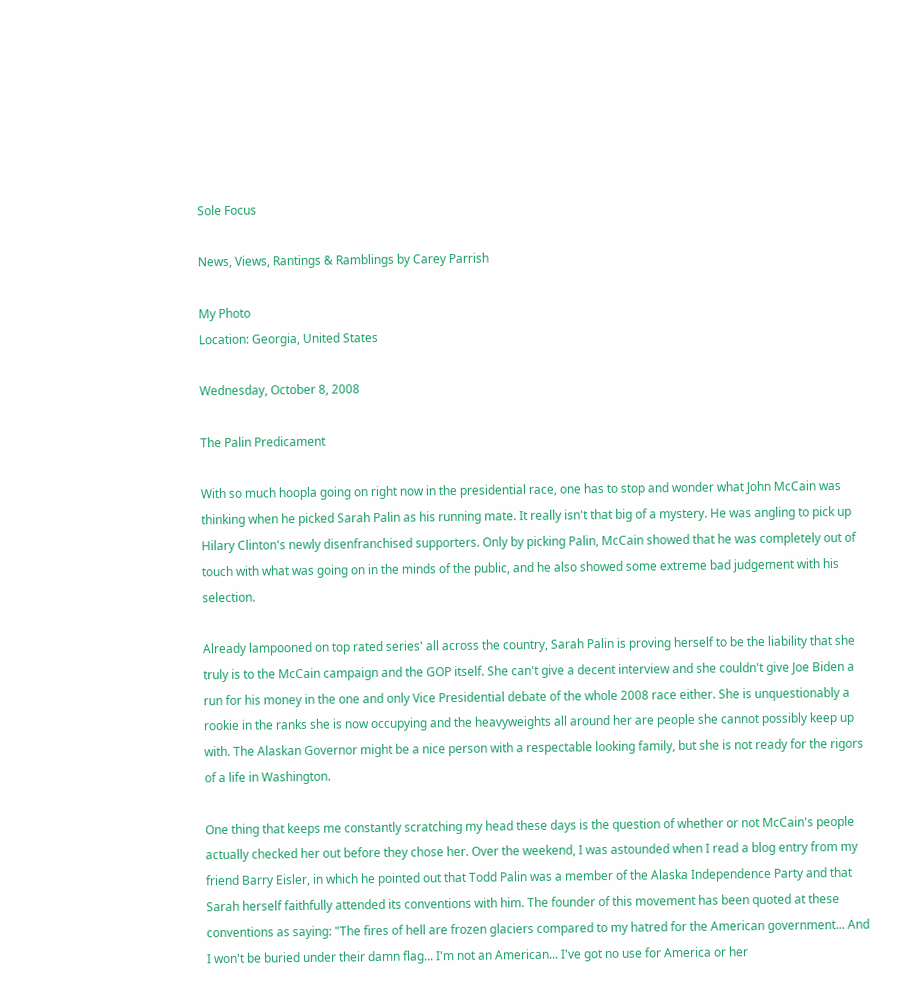Sole Focus

News, Views, Rantings & Ramblings by Carey Parrish

My Photo
Location: Georgia, United States

Wednesday, October 8, 2008

The Palin Predicament

With so much hoopla going on right now in the presidential race, one has to stop and wonder what John McCain was thinking when he picked Sarah Palin as his running mate. It really isn't that big of a mystery. He was angling to pick up Hilary Clinton's newly disenfranchised supporters. Only by picking Palin, McCain showed that he was completely out of touch with what was going on in the minds of the public, and he also showed some extreme bad judgement with his selection.

Already lampooned on top rated series' all across the country, Sarah Palin is proving herself to be the liability that she truly is to the McCain campaign and the GOP itself. She can't give a decent interview and she couldn't give Joe Biden a run for his money in the one and only Vice Presidential debate of the whole 2008 race either. She is unquestionably a rookie in the ranks she is now occupying and the heavyweights all around her are people she cannot possibly keep up with. The Alaskan Governor might be a nice person with a respectable looking family, but she is not ready for the rigors of a life in Washington.

One thing that keeps me constantly scratching my head these days is the question of whether or not McCain's people actually checked her out before they chose her. Over the weekend, I was astounded when I read a blog entry from my friend Barry Eisler, in which he pointed out that Todd Palin was a member of the Alaska Independence Party and that Sarah herself faithfully attended its conventions with him. The founder of this movement has been quoted at these conventions as saying: "The fires of hell are frozen glaciers compared to my hatred for the American government... And I won't be buried under their damn flag... I'm not an American... I've got no use for America or her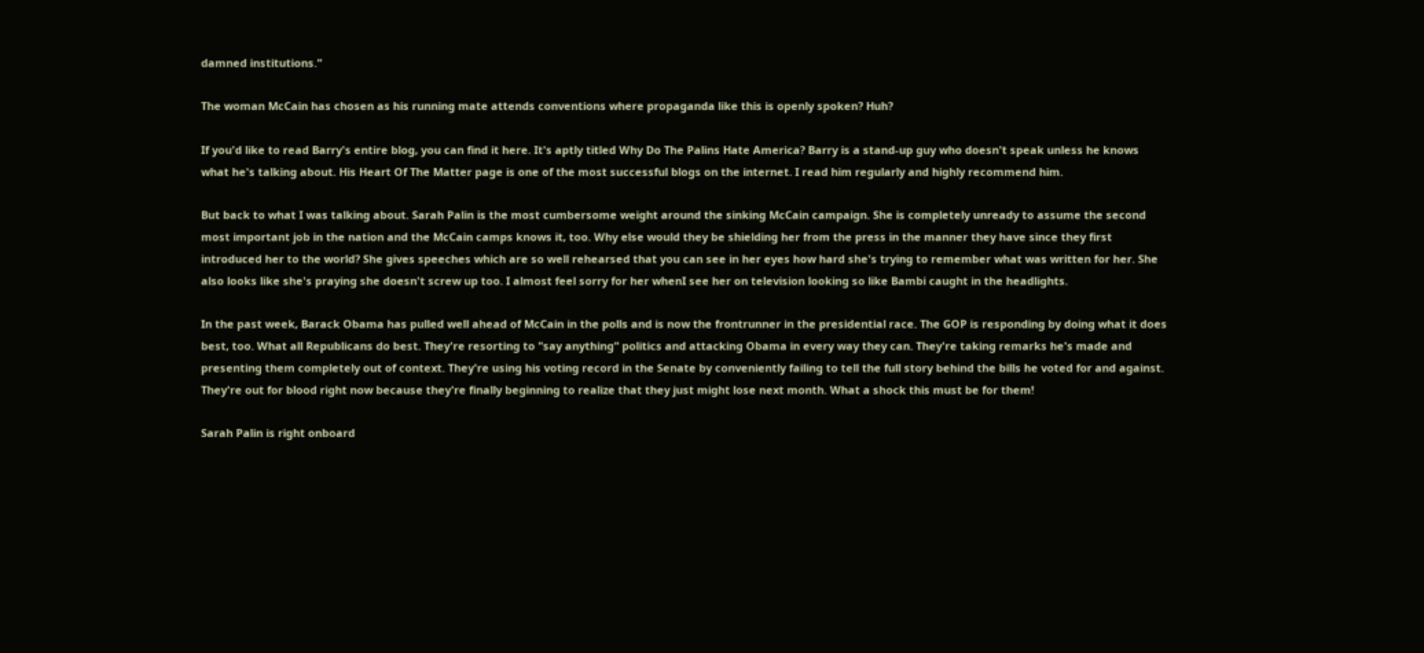damned institutions."

The woman McCain has chosen as his running mate attends conventions where propaganda like this is openly spoken? Huh?

If you'd like to read Barry's entire blog, you can find it here. It's aptly titled Why Do The Palins Hate America? Barry is a stand-up guy who doesn't speak unless he knows what he's talking about. His Heart Of The Matter page is one of the most successful blogs on the internet. I read him regularly and highly recommend him.

But back to what I was talking about. Sarah Palin is the most cumbersome weight around the sinking McCain campaign. She is completely unready to assume the second most important job in the nation and the McCain camps knows it, too. Why else would they be shielding her from the press in the manner they have since they first introduced her to the world? She gives speeches which are so well rehearsed that you can see in her eyes how hard she's trying to remember what was written for her. She also looks like she's praying she doesn't screw up too. I almost feel sorry for her whenI see her on television looking so like Bambi caught in the headlights.

In the past week, Barack Obama has pulled well ahead of McCain in the polls and is now the frontrunner in the presidential race. The GOP is responding by doing what it does best, too. What all Republicans do best. They're resorting to "say anything" politics and attacking Obama in every way they can. They're taking remarks he's made and presenting them completely out of context. They're using his voting record in the Senate by conveniently failing to tell the full story behind the bills he voted for and against. They're out for blood right now because they're finally beginning to realize that they just might lose next month. What a shock this must be for them!

Sarah Palin is right onboard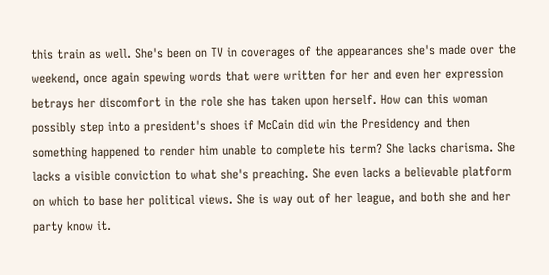this train as well. She's been on TV in coverages of the appearances she's made over the weekend, once again spewing words that were written for her and even her expression betrays her discomfort in the role she has taken upon herself. How can this woman possibly step into a president's shoes if McCain did win the Presidency and then something happened to render him unable to complete his term? She lacks charisma. She lacks a visible conviction to what she's preaching. She even lacks a believable platform on which to base her political views. She is way out of her league, and both she and her party know it.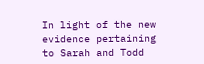In light of the new evidence pertaining to Sarah and Todd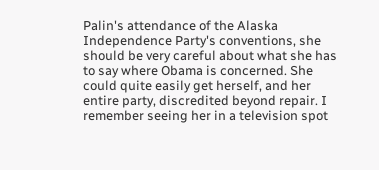Palin's attendance of the Alaska Independence Party's conventions, she should be very careful about what she has to say where Obama is concerned. She could quite easily get herself, and her entire party, discredited beyond repair. I remember seeing her in a television spot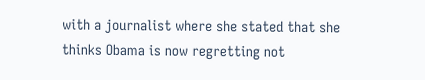with a journalist where she stated that she thinks Obama is now regretting not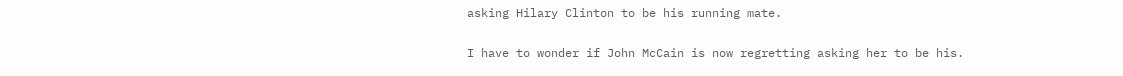asking Hilary Clinton to be his running mate.

I have to wonder if John McCain is now regretting asking her to be his.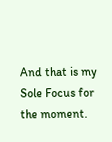And that is my Sole Focus for the moment.